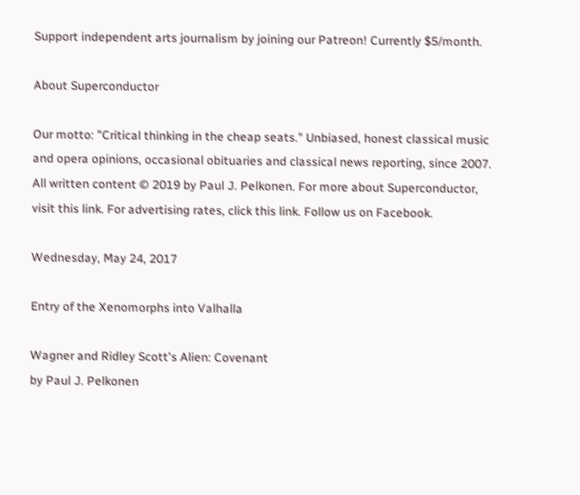Support independent arts journalism by joining our Patreon! Currently $5/month.

About Superconductor

Our motto: "Critical thinking in the cheap seats." Unbiased, honest classical music and opera opinions, occasional obituaries and classical news reporting, since 2007. All written content © 2019 by Paul J. Pelkonen. For more about Superconductor, visit this link. For advertising rates, click this link. Follow us on Facebook.

Wednesday, May 24, 2017

Entry of the Xenomorphs into Valhalla

Wagner and Ridley Scott's Alien: Covenant
by Paul J. Pelkonen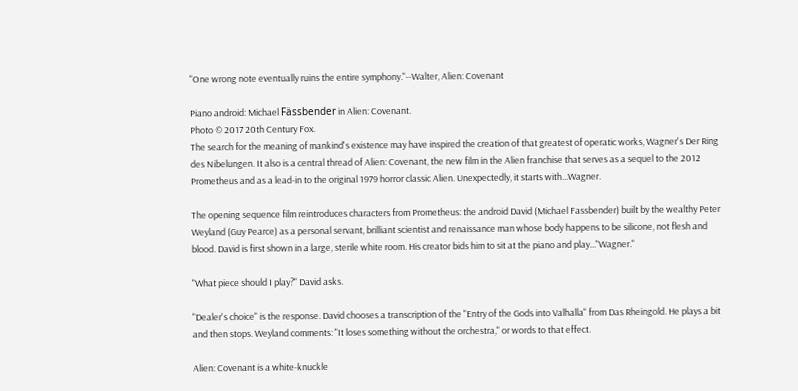"One wrong note eventually ruins the entire symphony."--Walter, Alien: Covenant

Piano android: Michael Fässbender in Alien: Covenant.
Photo © 2017 20th Century Fox.
The search for the meaning of mankind's existence may have inspired the creation of that greatest of operatic works, Wagner's Der Ring des Nibelungen. It also is a central thread of Alien: Covenant, the new film in the Alien franchise that serves as a sequel to the 2012 Prometheus and as a lead-in to the original 1979 horror classic Alien. Unexpectedly, it starts with...Wagner.

The opening sequence film reintroduces characters from Prometheus: the android David (Michael Fassbender) built by the wealthy Peter Weyland (Guy Pearce) as a personal servant, brilliant scientist and renaissance man whose body happens to be silicone, not flesh and blood. David is first shown in a large, sterile white room. His creator bids him to sit at the piano and play..."Wagner."

"What piece should I play?" David asks.

"Dealer's choice" is the response. David chooses a transcription of the "Entry of the Gods into Valhalla" from Das Rheingold. He plays a bit and then stops. Weyland comments: "It loses something without the orchestra," or words to that effect.

Alien: Covenant is a white-knuckle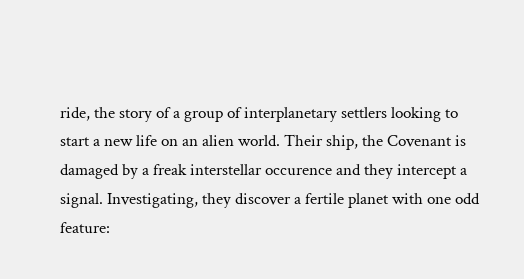ride, the story of a group of interplanetary settlers looking to start a new life on an alien world. Their ship, the Covenant is damaged by a freak interstellar occurence and they intercept a signal. Investigating, they discover a fertile planet with one odd feature: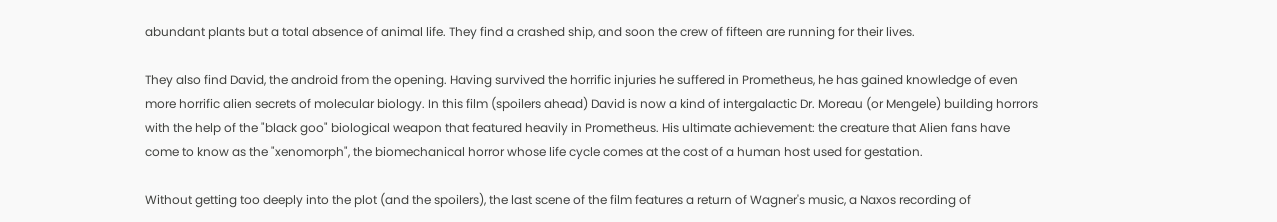abundant plants but a total absence of animal life. They find a crashed ship, and soon the crew of fifteen are running for their lives.

They also find David, the android from the opening. Having survived the horrific injuries he suffered in Prometheus, he has gained knowledge of even more horrific alien secrets of molecular biology. In this film (spoilers ahead) David is now a kind of intergalactic Dr. Moreau (or Mengele) building horrors with the help of the "black goo" biological weapon that featured heavily in Prometheus. His ultimate achievement: the creature that Alien fans have come to know as the "xenomorph", the biomechanical horror whose life cycle comes at the cost of a human host used for gestation.

Without getting too deeply into the plot (and the spoilers), the last scene of the film features a return of Wagner's music, a Naxos recording of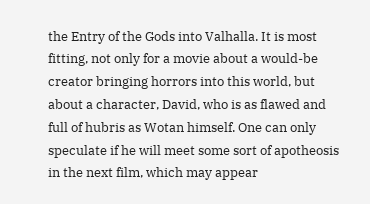the Entry of the Gods into Valhalla. It is most fitting, not only for a movie about a would-be creator bringing horrors into this world, but about a character, David, who is as flawed and full of hubris as Wotan himself. One can only speculate if he will meet some sort of apotheosis in the next film, which may appear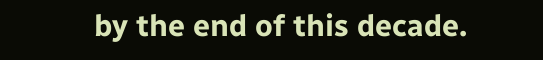by the end of this decade.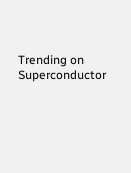Trending on Superconductor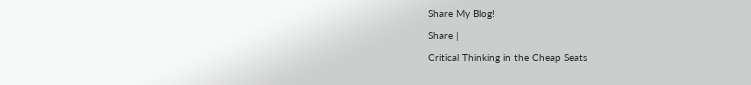Share My Blog!

Share |

Critical Thinking in the Cheap Seats